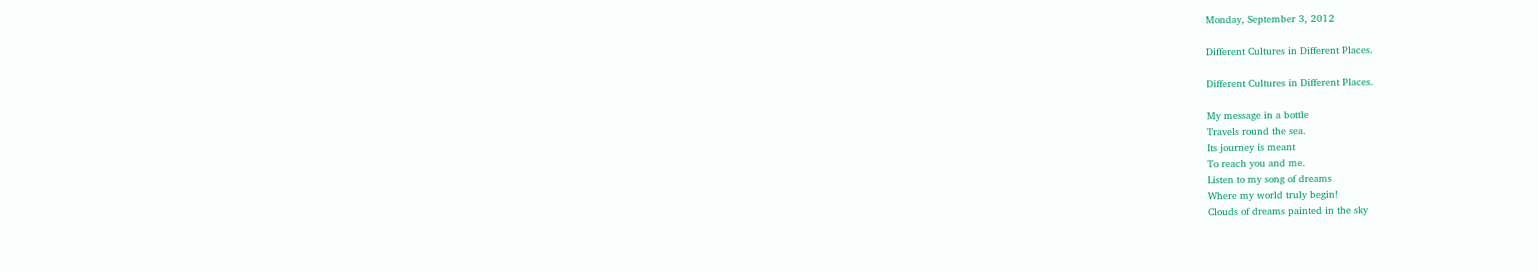Monday, September 3, 2012

Different Cultures in Different Places.

Different Cultures in Different Places.

My message in a bottle
Travels round the sea.
Its journey is meant
To reach you and me.
Listen to my song of dreams
Where my world truly begin!
Clouds of dreams painted in the sky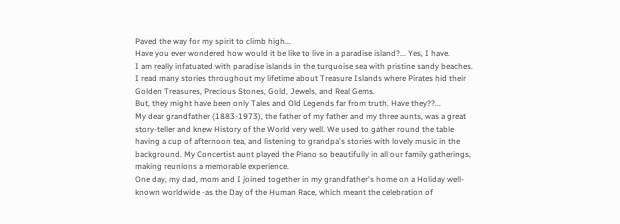Paved the way for my spirit to climb high...
Have you ever wondered how would it be like to live in a paradise island?... Yes, I have.
I am really infatuated with paradise islands in the turquoise sea with pristine sandy beaches.
I read many stories throughout my lifetime about Treasure Islands where Pirates hid their Golden Treasures, Precious Stones, Gold, Jewels, and Real Gems.
But, they might have been only Tales and Old Legends far from truth. Have they??...
My dear grandfather (1883-1973), the father of my father and my three aunts, was a great story-teller and knew History of the World very well. We used to gather round the table having a cup of afternoon tea, and listening to grandpa's stories with lovely music in the background. My Concertist aunt played the Piano so beautifully in all our family gatherings, making reunions a memorable experience.
One day, my dad, mom and I joined together in my grandfather's home on a Holiday well-known worldwide -as the Day of the Human Race, which meant the celebration of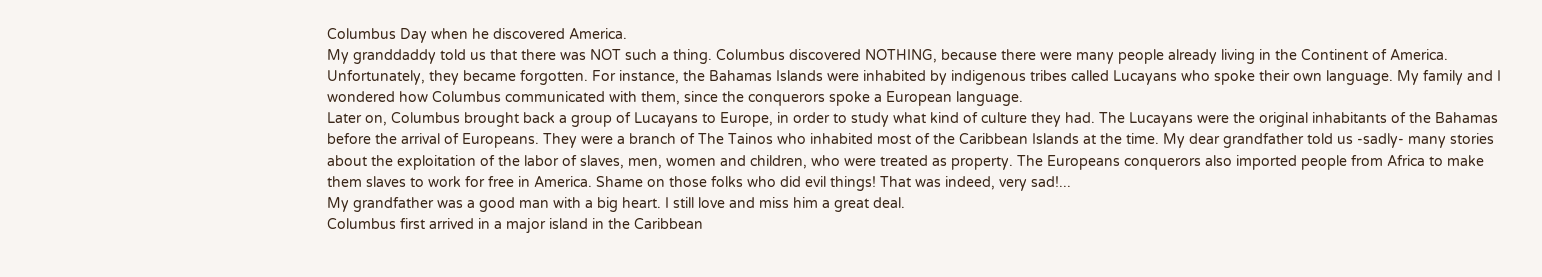Columbus Day when he discovered America.
My granddaddy told us that there was NOT such a thing. Columbus discovered NOTHING, because there were many people already living in the Continent of America. Unfortunately, they became forgotten. For instance, the Bahamas Islands were inhabited by indigenous tribes called Lucayans who spoke their own language. My family and I wondered how Columbus communicated with them, since the conquerors spoke a European language.
Later on, Columbus brought back a group of Lucayans to Europe, in order to study what kind of culture they had. The Lucayans were the original inhabitants of the Bahamas before the arrival of Europeans. They were a branch of The Tainos who inhabited most of the Caribbean Islands at the time. My dear grandfather told us -sadly- many stories about the exploitation of the labor of slaves, men, women and children, who were treated as property. The Europeans conquerors also imported people from Africa to make them slaves to work for free in America. Shame on those folks who did evil things! That was indeed, very sad!...
My grandfather was a good man with a big heart. I still love and miss him a great deal.
Columbus first arrived in a major island in the Caribbean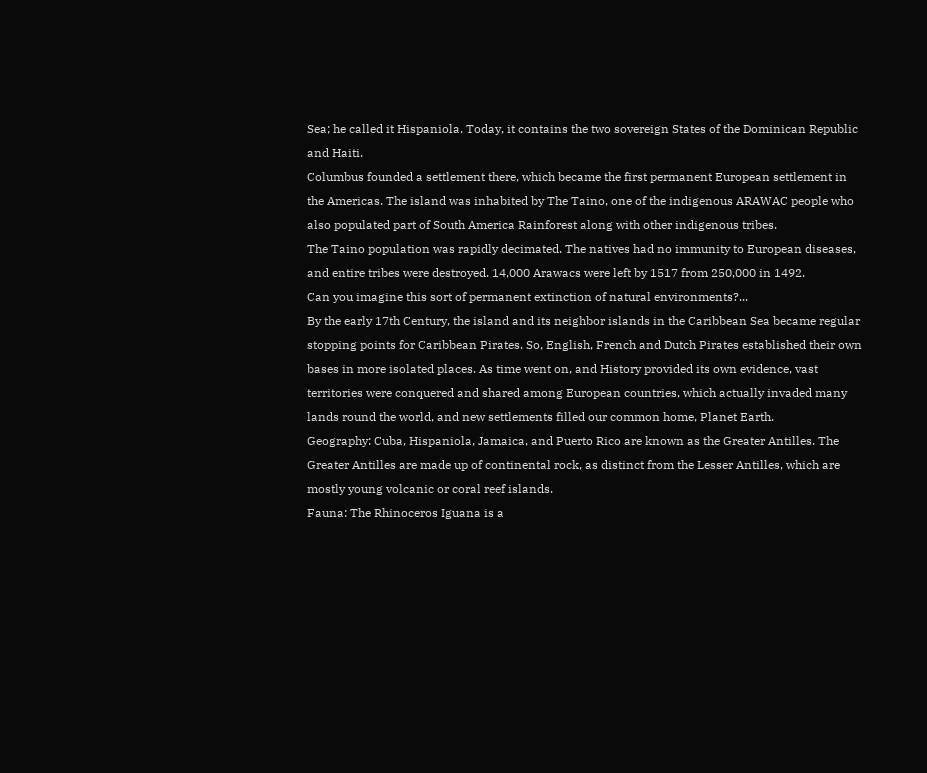Sea; he called it Hispaniola. Today, it contains the two sovereign States of the Dominican Republic and Haiti.
Columbus founded a settlement there, which became the first permanent European settlement in the Americas. The island was inhabited by The Taino, one of the indigenous ARAWAC people who also populated part of South America Rainforest along with other indigenous tribes.
The Taino population was rapidly decimated. The natives had no immunity to European diseases, and entire tribes were destroyed. 14,000 Arawacs were left by 1517 from 250,000 in 1492.
Can you imagine this sort of permanent extinction of natural environments?...
By the early 17th Century, the island and its neighbor islands in the Caribbean Sea became regular stopping points for Caribbean Pirates. So, English, French and Dutch Pirates established their own bases in more isolated places. As time went on, and History provided its own evidence, vast territories were conquered and shared among European countries, which actually invaded many lands round the world, and new settlements filled our common home, Planet Earth.
Geography: Cuba, Hispaniola, Jamaica, and Puerto Rico are known as the Greater Antilles. The Greater Antilles are made up of continental rock, as distinct from the Lesser Antilles, which are mostly young volcanic or coral reef islands.
Fauna: The Rhinoceros Iguana is a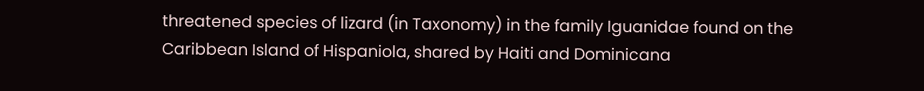threatened species of lizard (in Taxonomy) in the family Iguanidae found on the Caribbean Island of Hispaniola, shared by Haiti and Dominicana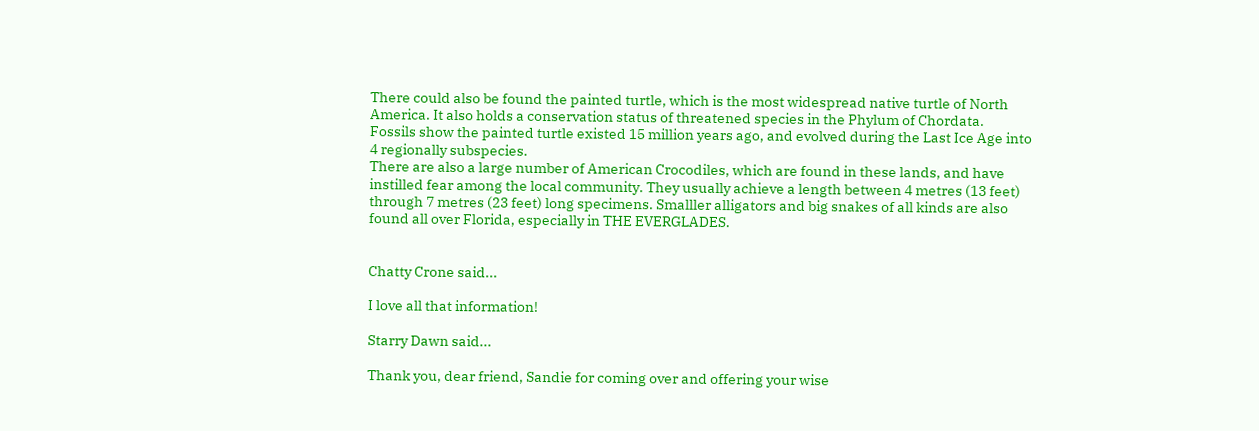There could also be found the painted turtle, which is the most widespread native turtle of North America. It also holds a conservation status of threatened species in the Phylum of Chordata.
Fossils show the painted turtle existed 15 million years ago, and evolved during the Last Ice Age into 4 regionally subspecies.
There are also a large number of American Crocodiles, which are found in these lands, and have instilled fear among the local community. They usually achieve a length between 4 metres (13 feet) through 7 metres (23 feet) long specimens. Smalller alligators and big snakes of all kinds are also found all over Florida, especially in THE EVERGLADES.


Chatty Crone said...

I love all that information!

Starry Dawn said...

Thank you, dear friend, Sandie for coming over and offering your wise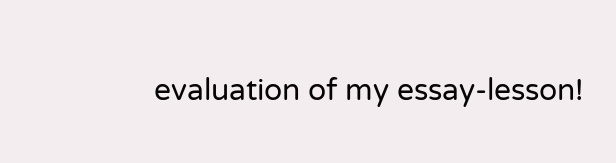evaluation of my essay-lesson!